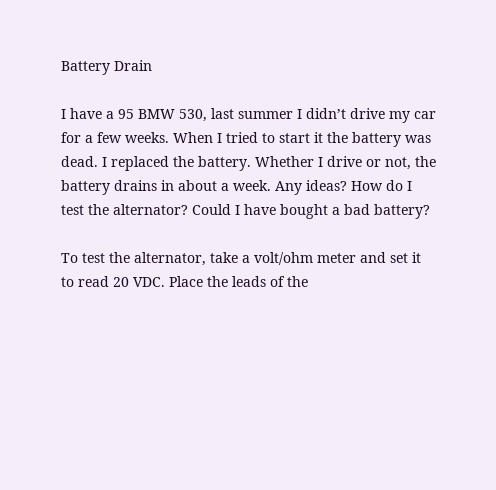Battery Drain

I have a 95 BMW 530, last summer I didn’t drive my car for a few weeks. When I tried to start it the battery was dead. I replaced the battery. Whether I drive or not, the battery drains in about a week. Any ideas? How do I test the alternator? Could I have bought a bad battery?

To test the alternator, take a volt/ohm meter and set it to read 20 VDC. Place the leads of the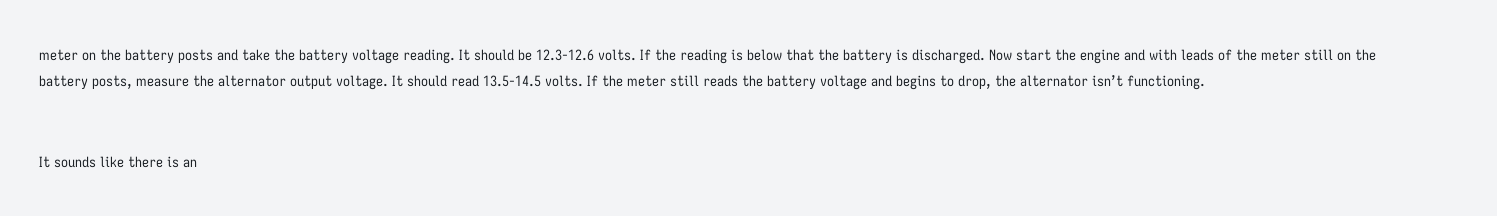meter on the battery posts and take the battery voltage reading. It should be 12.3-12.6 volts. If the reading is below that the battery is discharged. Now start the engine and with leads of the meter still on the battery posts, measure the alternator output voltage. It should read 13.5-14.5 volts. If the meter still reads the battery voltage and begins to drop, the alternator isn’t functioning.


It sounds like there is an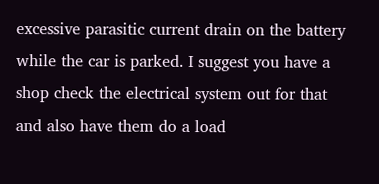excessive parasitic current drain on the battery while the car is parked. I suggest you have a shop check the electrical system out for that and also have them do a load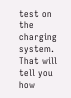test on the charging system. That will tell you how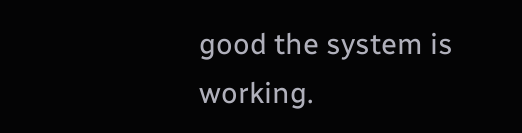good the system is working.